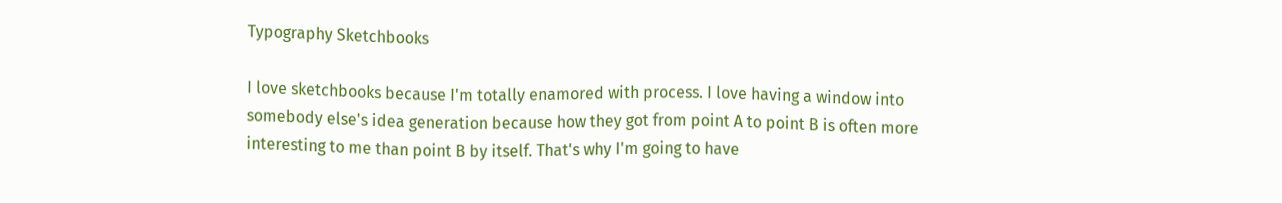Typography Sketchbooks

I love sketchbooks because I'm totally enamored with process. I love having a window into somebody else's idea generation because how they got from point A to point B is often more interesting to me than point B by itself. That's why I'm going to have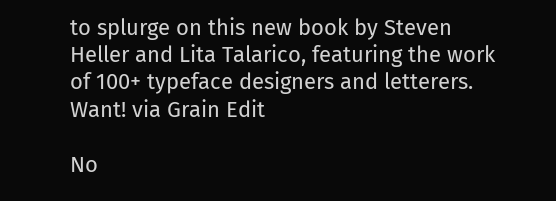to splurge on this new book by Steven Heller and Lita Talarico, featuring the work of 100+ typeface designers and letterers. Want! via Grain Edit

No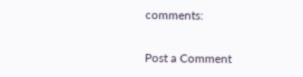comments:

Post a Comment